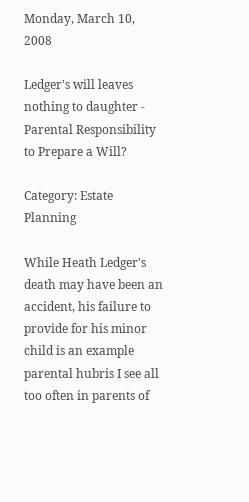Monday, March 10, 2008

Ledger's will leaves nothing to daughter - Parental Responsibility to Prepare a Will?

Category: Estate Planning

While Heath Ledger's death may have been an accident, his failure to provide for his minor child is an example parental hubris I see all too often in parents of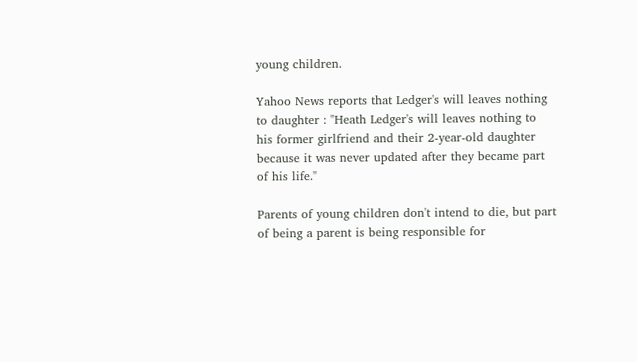young children.

Yahoo News reports that Ledger's will leaves nothing to daughter : "Heath Ledger's will leaves nothing to his former girlfriend and their 2-year-old daughter because it was never updated after they became part of his life."

Parents of young children don't intend to die, but part of being a parent is being responsible for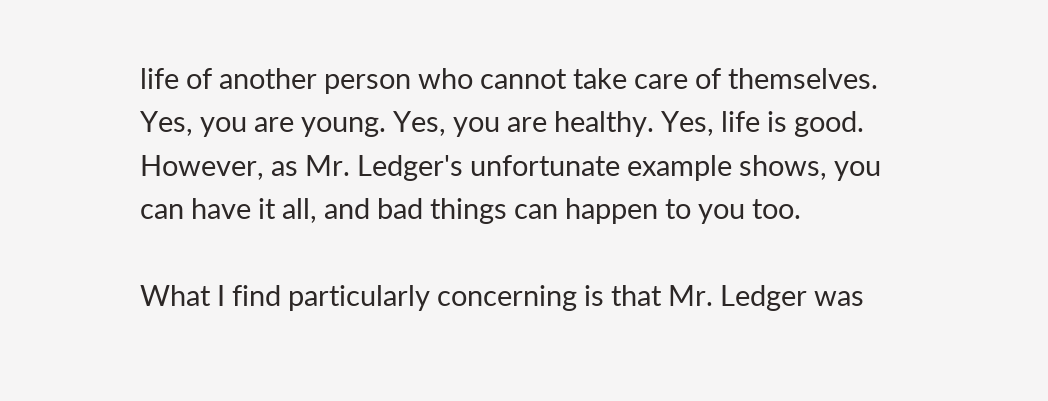life of another person who cannot take care of themselves. Yes, you are young. Yes, you are healthy. Yes, life is good. However, as Mr. Ledger's unfortunate example shows, you can have it all, and bad things can happen to you too.

What I find particularly concerning is that Mr. Ledger was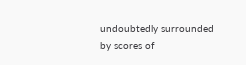undoubtedly surrounded by scores of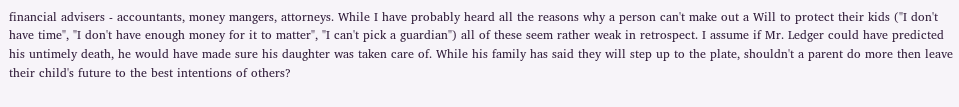financial advisers - accountants, money mangers, attorneys. While I have probably heard all the reasons why a person can't make out a Will to protect their kids ("I don't have time", "I don't have enough money for it to matter", "I can't pick a guardian") all of these seem rather weak in retrospect. I assume if Mr. Ledger could have predicted his untimely death, he would have made sure his daughter was taken care of. While his family has said they will step up to the plate, shouldn't a parent do more then leave their child's future to the best intentions of others?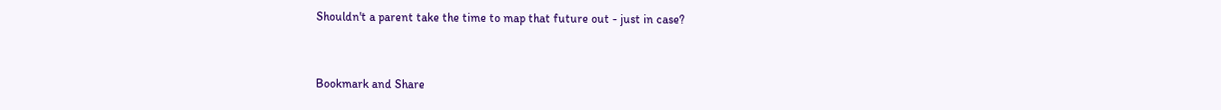Shouldn't a parent take the time to map that future out - just in case?


Bookmark and Share